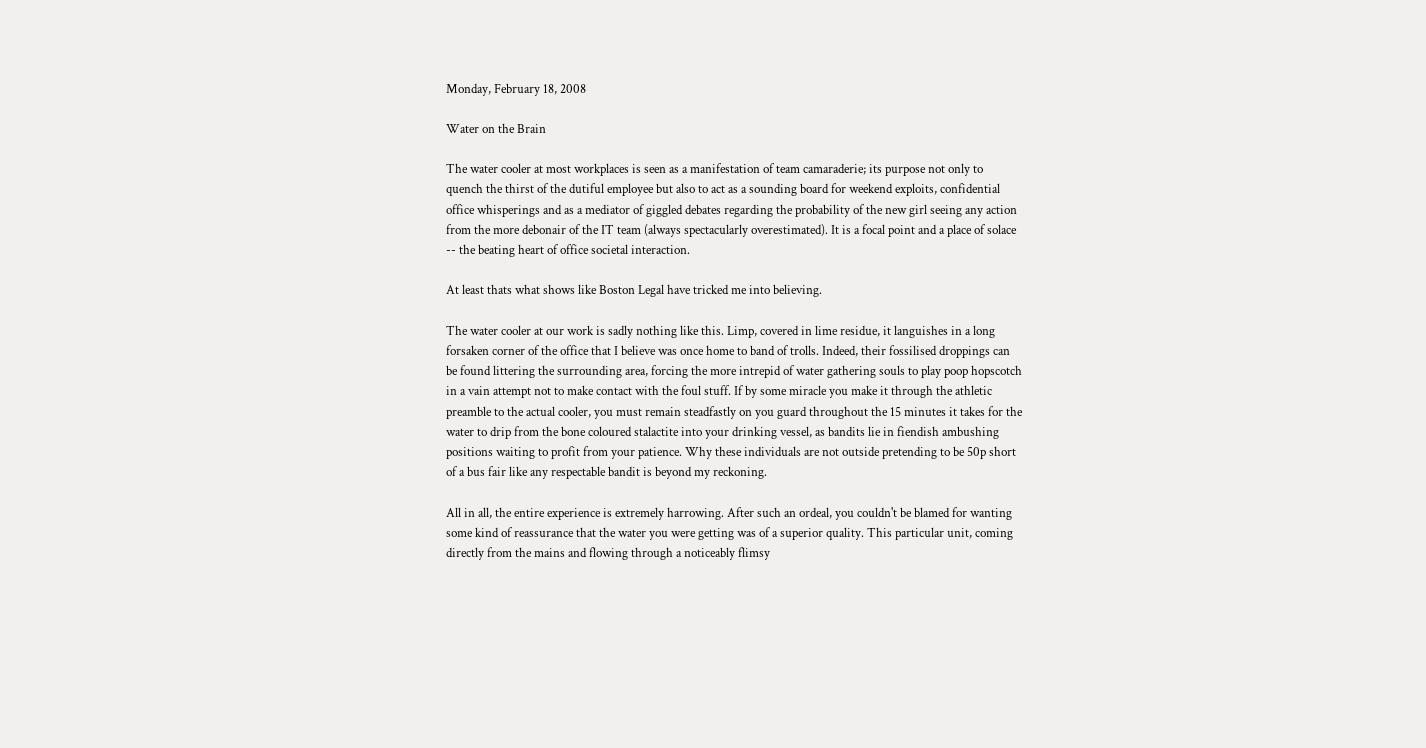Monday, February 18, 2008

Water on the Brain

The water cooler at most workplaces is seen as a manifestation of team camaraderie; its purpose not only to quench the thirst of the dutiful employee but also to act as a sounding board for weekend exploits, confidential office whisperings and as a mediator of giggled debates regarding the probability of the new girl seeing any action from the more debonair of the IT team (always spectacularly overestimated). It is a focal point and a place of solace -- the beating heart of office societal interaction.

At least thats what shows like Boston Legal have tricked me into believing.

The water cooler at our work is sadly nothing like this. Limp, covered in lime residue, it languishes in a long forsaken corner of the office that I believe was once home to band of trolls. Indeed, their fossilised droppings can be found littering the surrounding area, forcing the more intrepid of water gathering souls to play poop hopscotch in a vain attempt not to make contact with the foul stuff. If by some miracle you make it through the athletic preamble to the actual cooler, you must remain steadfastly on you guard throughout the 15 minutes it takes for the water to drip from the bone coloured stalactite into your drinking vessel, as bandits lie in fiendish ambushing positions waiting to profit from your patience. Why these individuals are not outside pretending to be 50p short of a bus fair like any respectable bandit is beyond my reckoning.

All in all, the entire experience is extremely harrowing. After such an ordeal, you couldn't be blamed for wanting some kind of reassurance that the water you were getting was of a superior quality. This particular unit, coming directly from the mains and flowing through a noticeably flimsy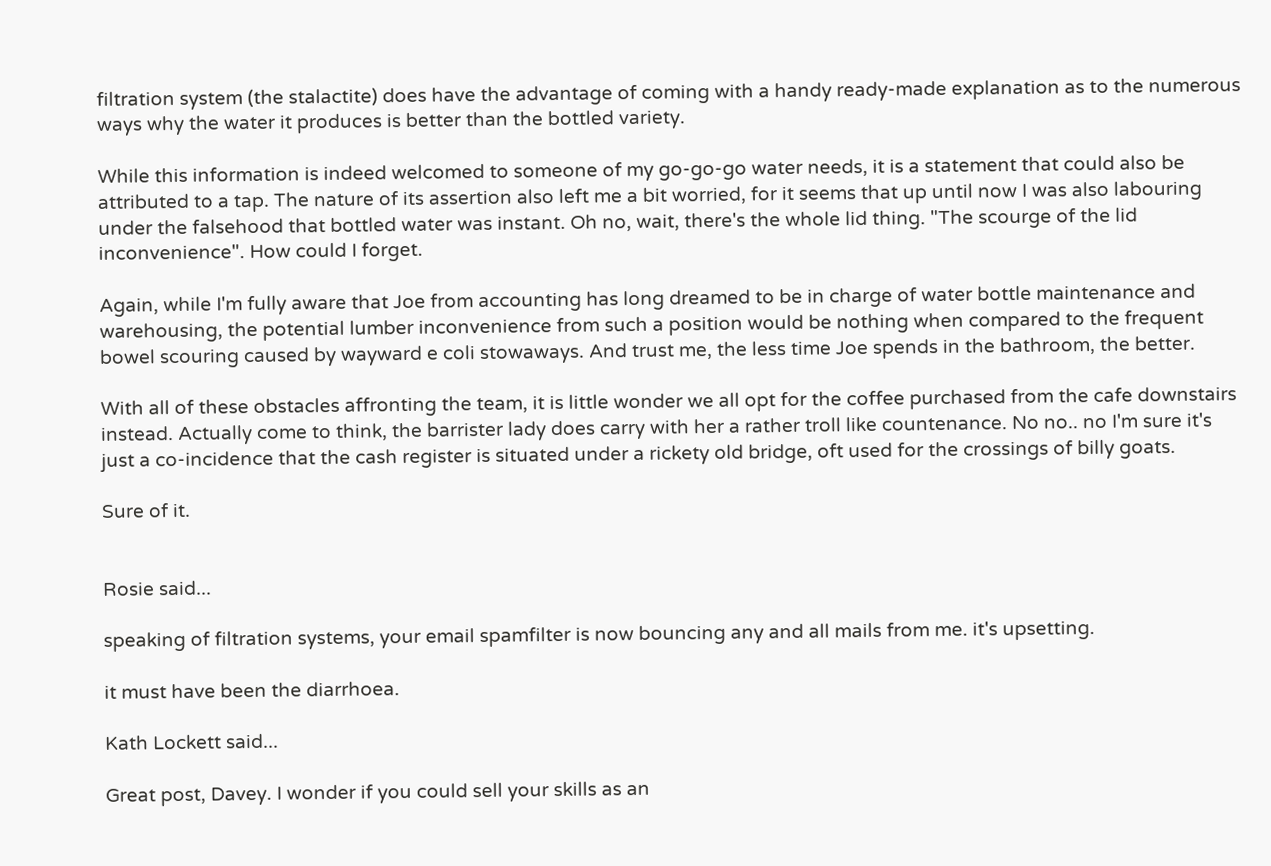filtration system (the stalactite) does have the advantage of coming with a handy ready-made explanation as to the numerous ways why the water it produces is better than the bottled variety.

While this information is indeed welcomed to someone of my go-go-go water needs, it is a statement that could also be attributed to a tap. The nature of its assertion also left me a bit worried, for it seems that up until now I was also labouring under the falsehood that bottled water was instant. Oh no, wait, there's the whole lid thing. "The scourge of the lid inconvenience". How could I forget.

Again, while I'm fully aware that Joe from accounting has long dreamed to be in charge of water bottle maintenance and warehousing, the potential lumber inconvenience from such a position would be nothing when compared to the frequent bowel scouring caused by wayward e coli stowaways. And trust me, the less time Joe spends in the bathroom, the better.

With all of these obstacles affronting the team, it is little wonder we all opt for the coffee purchased from the cafe downstairs instead. Actually come to think, the barrister lady does carry with her a rather troll like countenance. No no.. no I'm sure it's just a co-incidence that the cash register is situated under a rickety old bridge, oft used for the crossings of billy goats.

Sure of it.


Rosie said...

speaking of filtration systems, your email spamfilter is now bouncing any and all mails from me. it's upsetting.

it must have been the diarrhoea.

Kath Lockett said...

Great post, Davey. I wonder if you could sell your skills as an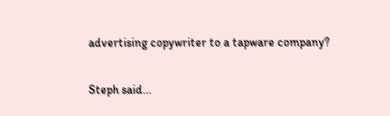advertising copywriter to a tapware company?

Steph said...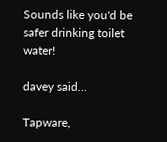Sounds like you'd be safer drinking toilet water!

davey said...

Tapware,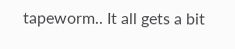tapeworm.. It all gets a bit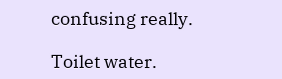confusing really.

Toilet water.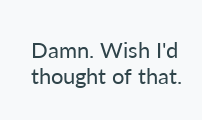Damn. Wish I'd thought of that.